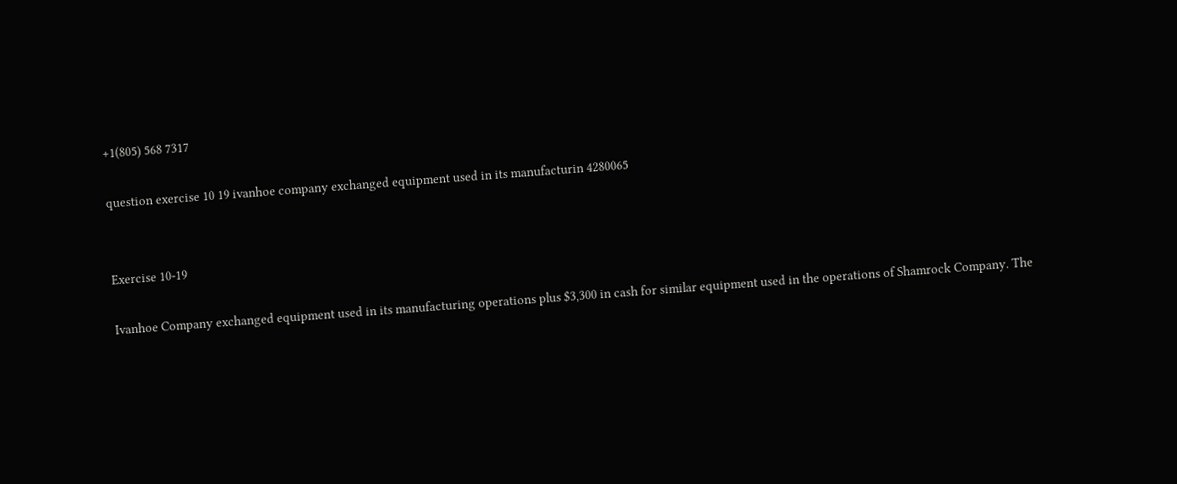+1(805) 568 7317

question exercise 10 19 ivanhoe company exchanged equipment used in its manufacturin 4280065


Exercise 10-19

Ivanhoe Company exchanged equipment used in its manufacturing operations plus $3,300 in cash for similar equipment used in the operations of Shamrock Company. The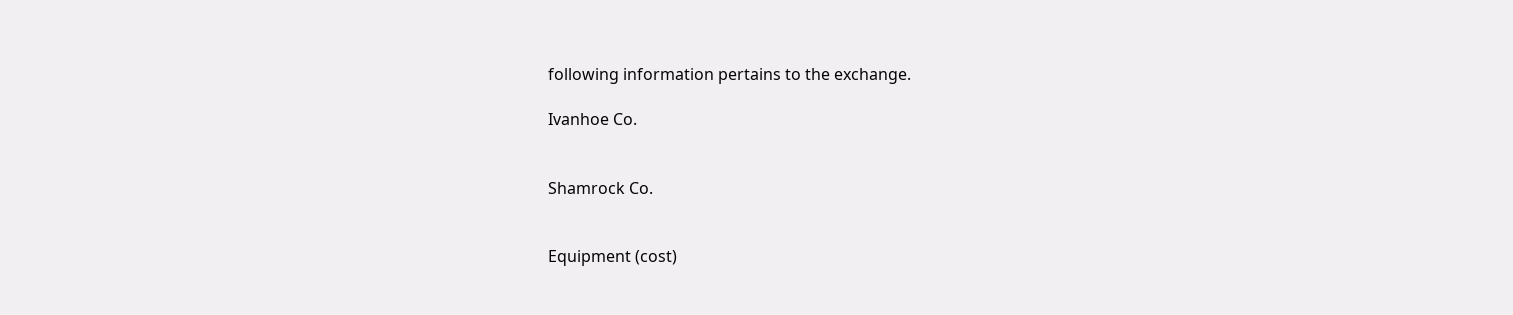following information pertains to the exchange.

Ivanhoe Co.


Shamrock Co.


Equipment (cost)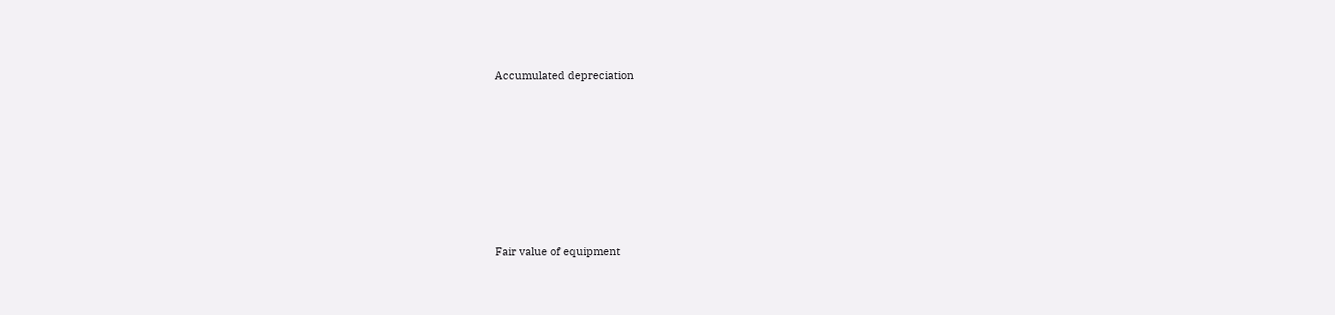Accumulated depreciation







Fair value of equipment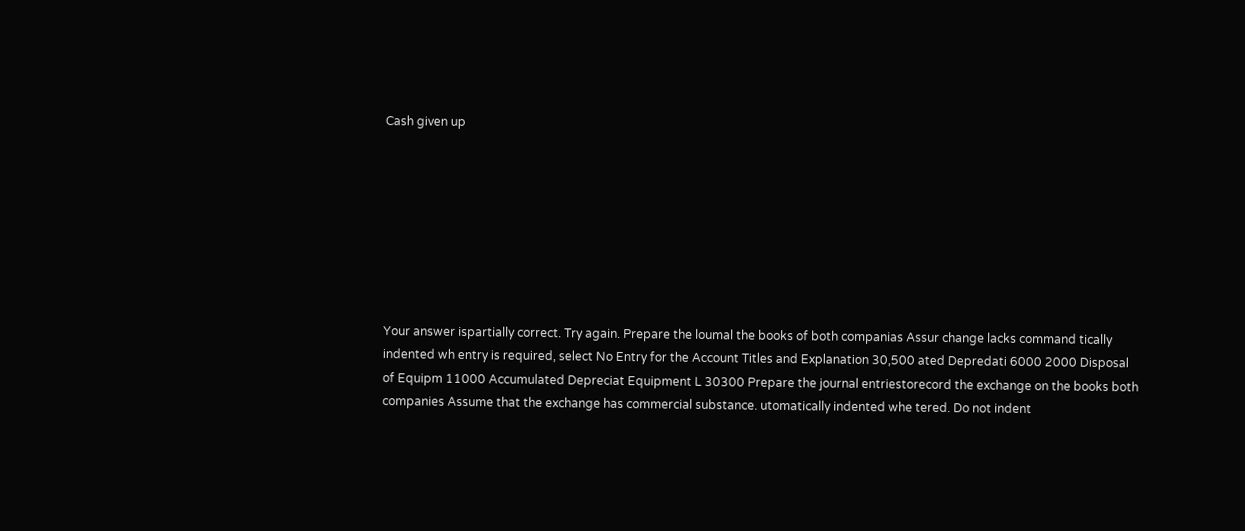Cash given up








Your answer ispartially correct. Try again. Prepare the loumal the books of both companias Assur change lacks command tically indented wh entry is required, select No Entry for the Account Titles and Explanation 30,500 ated Depredati 6000 2000 Disposal of Equipm 11000 Accumulated Depreciat Equipment L 30300 Prepare the journal entriestorecord the exchange on the books both companies Assume that the exchange has commercial substance. utomatically indented whe tered. Do not indent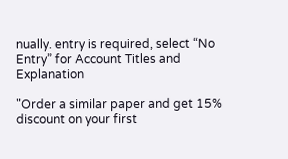nually. entry is required, select “No Entry” for Account Titles and Explanation

"Order a similar paper and get 15% discount on your first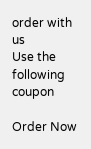order with us
Use the following coupon

Order Now